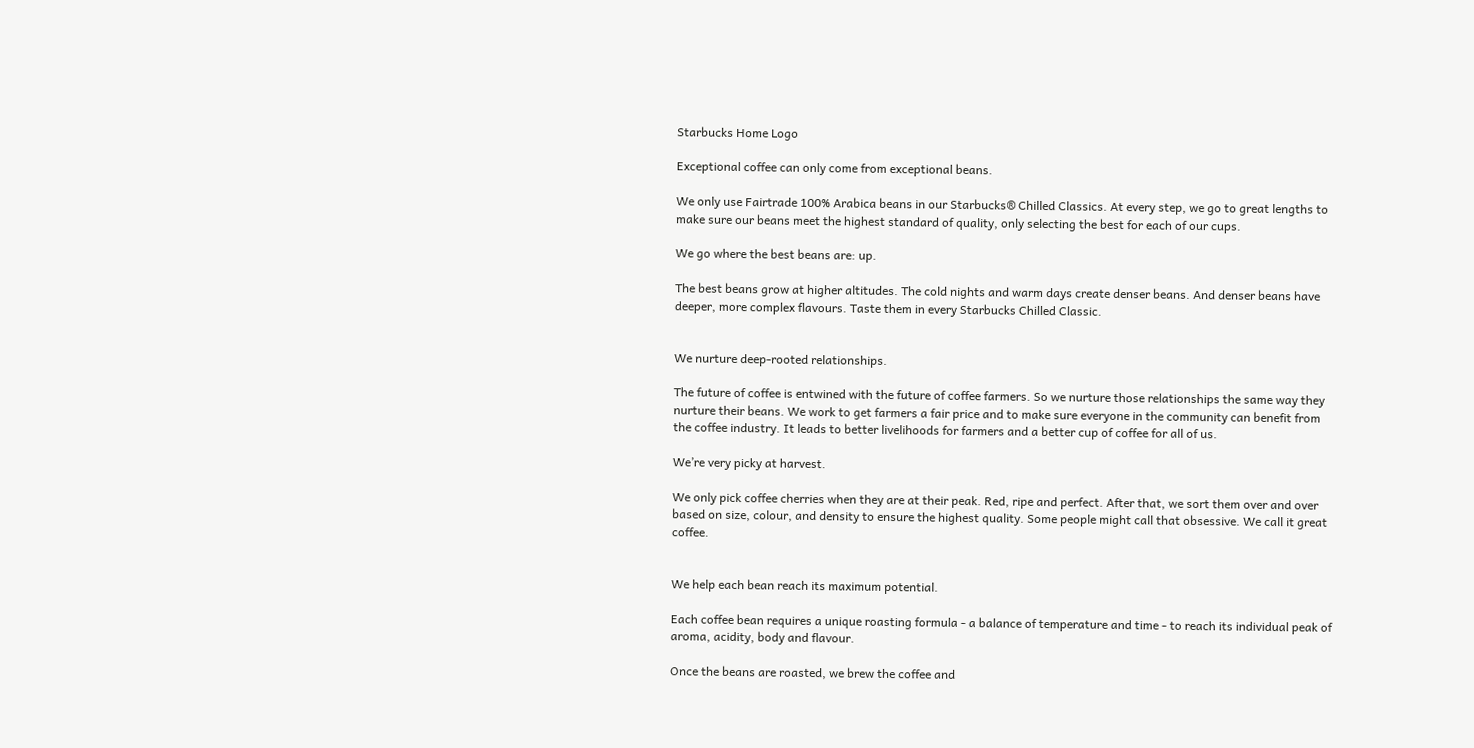Starbucks Home Logo

Exceptional coffee can only come from exceptional beans.

We only use Fairtrade 100% Arabica beans in our Starbucks® Chilled Classics. At every step, we go to great lengths to make sure our beans meet the highest standard of quality, only selecting the best for each of our cups.

We go where the best beans are: up.

The best beans grow at higher altitudes. The cold nights and warm days create denser beans. And denser beans have deeper, more complex flavours. Taste them in every Starbucks Chilled Classic.


We nurture deep-rooted relationships.

The future of coffee is entwined with the future of coffee farmers. So we nurture those relationships the same way they nurture their beans. We work to get farmers a fair price and to make sure everyone in the community can benefit from the coffee industry. It leads to better livelihoods for farmers and a better cup of coffee for all of us.

We’re very picky at harvest.

We only pick coffee cherries when they are at their peak. Red, ripe and perfect. After that, we sort them over and over based on size, colour, and density to ensure the highest quality. Some people might call that obsessive. We call it great coffee.


We help each bean reach its maximum potential.

Each coffee bean requires a unique roasting formula - a balance of temperature and time - to reach its individual peak of aroma, acidity, body and flavour.

Once the beans are roasted, we brew the coffee and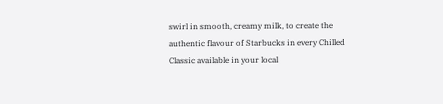swirl in smooth, creamy milk, to create the authentic flavour of Starbucks in every Chilled Classic available in your local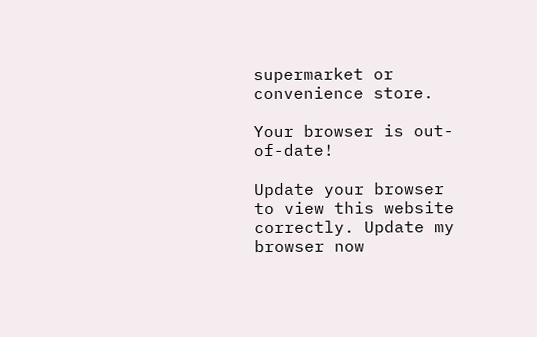supermarket or convenience store.

Your browser is out-of-date!

Update your browser to view this website correctly. Update my browser now